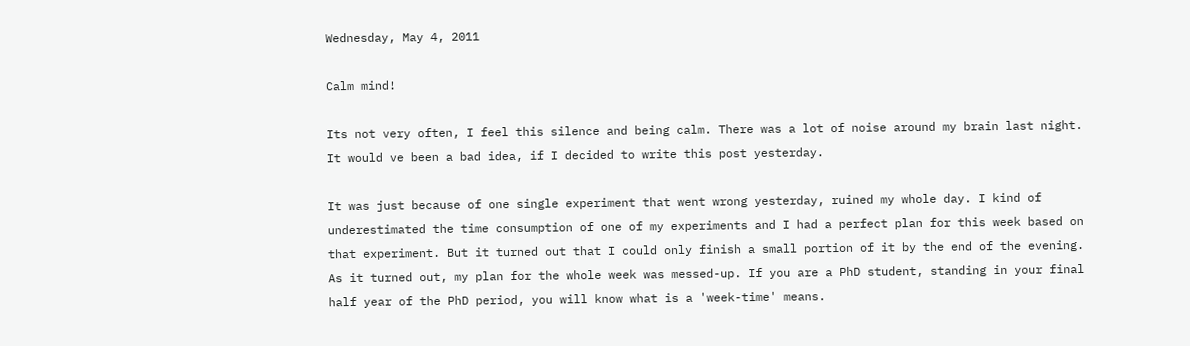Wednesday, May 4, 2011

Calm mind!

Its not very often, I feel this silence and being calm. There was a lot of noise around my brain last night. It would ve been a bad idea, if I decided to write this post yesterday.

It was just because of one single experiment that went wrong yesterday, ruined my whole day. I kind of underestimated the time consumption of one of my experiments and I had a perfect plan for this week based on that experiment. But it turned out that I could only finish a small portion of it by the end of the evening. As it turned out, my plan for the whole week was messed-up. If you are a PhD student, standing in your final half year of the PhD period, you will know what is a 'week-time' means.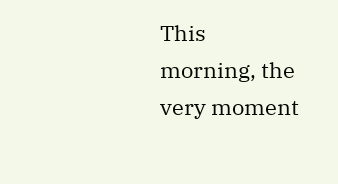This morning, the very moment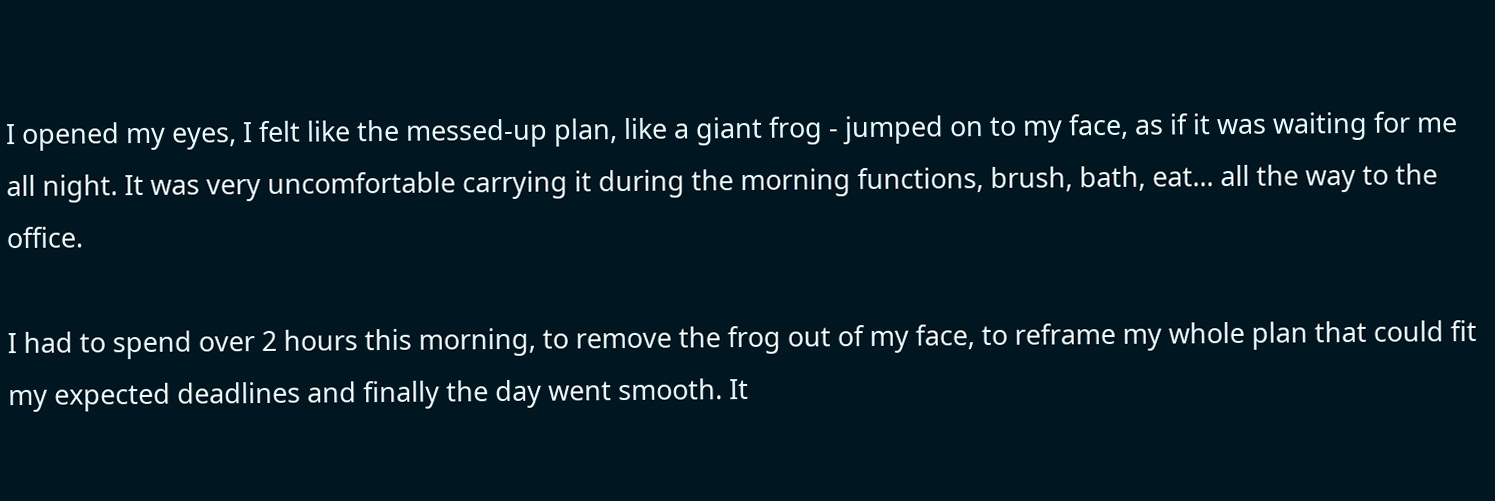I opened my eyes, I felt like the messed-up plan, like a giant frog - jumped on to my face, as if it was waiting for me all night. It was very uncomfortable carrying it during the morning functions, brush, bath, eat... all the way to the office.

I had to spend over 2 hours this morning, to remove the frog out of my face, to reframe my whole plan that could fit my expected deadlines and finally the day went smooth. It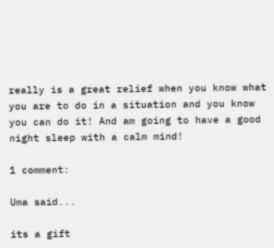really is a great relief when you know what you are to do in a situation and you know you can do it! And am going to have a good night sleep with a calm mind!

1 comment:

Uma said...

its a gift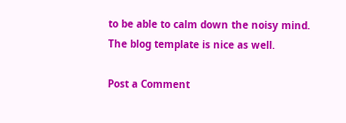to be able to calm down the noisy mind. The blog template is nice as well.

Post a Comment